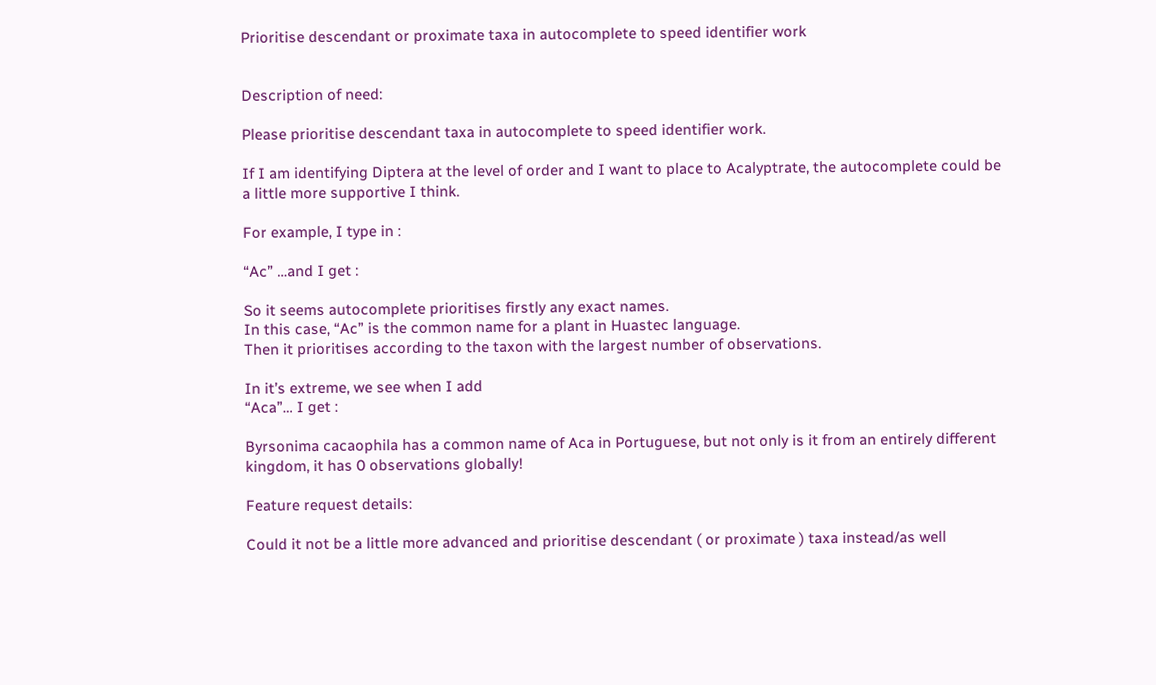Prioritise descendant or proximate taxa in autocomplete to speed identifier work


Description of need:

Please prioritise descendant taxa in autocomplete to speed identifier work.

If I am identifying Diptera at the level of order and I want to place to Acalyptrate, the autocomplete could be a little more supportive I think.

For example, I type in :

“Ac” …and I get :

So it seems autocomplete prioritises firstly any exact names.
In this case, “Ac” is the common name for a plant in Huastec language.
Then it prioritises according to the taxon with the largest number of observations.

In it’s extreme, we see when I add
“Aca”… I get :

Byrsonima cacaophila has a common name of Aca in Portuguese, but not only is it from an entirely different kingdom, it has 0 observations globally!

Feature request details:

Could it not be a little more advanced and prioritise descendant ( or proximate ) taxa instead/as well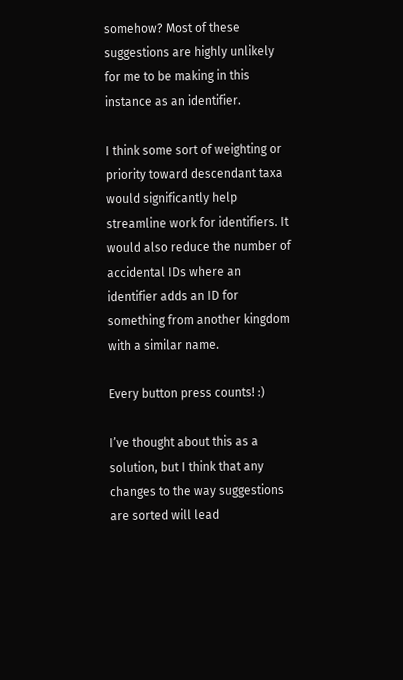somehow? Most of these suggestions are highly unlikely for me to be making in this instance as an identifier.

I think some sort of weighting or priority toward descendant taxa would significantly help streamline work for identifiers. It would also reduce the number of accidental IDs where an identifier adds an ID for something from another kingdom with a similar name.

Every button press counts! :)

I’ve thought about this as a solution, but I think that any changes to the way suggestions are sorted will lead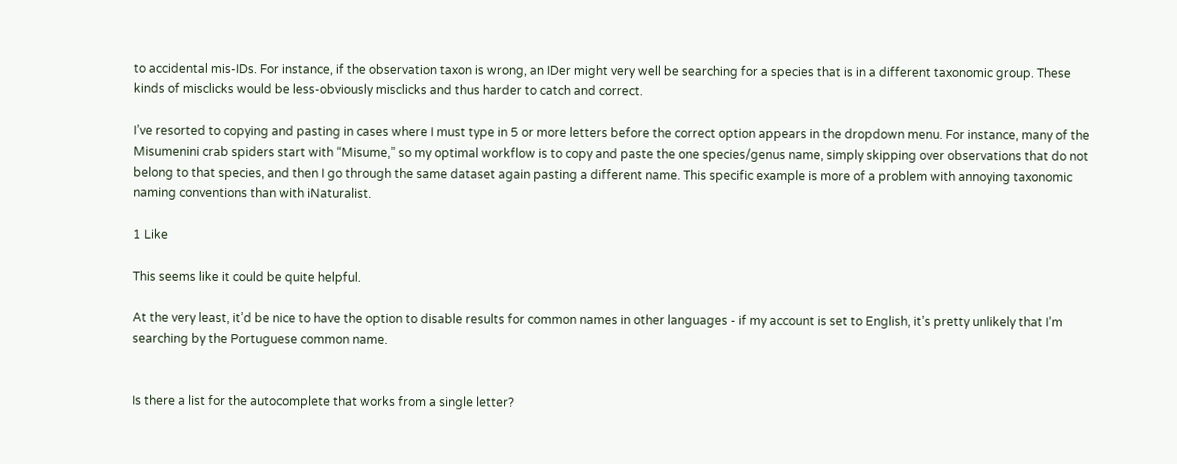to accidental mis-IDs. For instance, if the observation taxon is wrong, an IDer might very well be searching for a species that is in a different taxonomic group. These kinds of misclicks would be less-obviously misclicks and thus harder to catch and correct.

I’ve resorted to copying and pasting in cases where I must type in 5 or more letters before the correct option appears in the dropdown menu. For instance, many of the Misumenini crab spiders start with “Misume,” so my optimal workflow is to copy and paste the one species/genus name, simply skipping over observations that do not belong to that species, and then I go through the same dataset again pasting a different name. This specific example is more of a problem with annoying taxonomic naming conventions than with iNaturalist.

1 Like

This seems like it could be quite helpful.

At the very least, it’d be nice to have the option to disable results for common names in other languages - if my account is set to English, it’s pretty unlikely that I’m searching by the Portuguese common name.


Is there a list for the autocomplete that works from a single letter?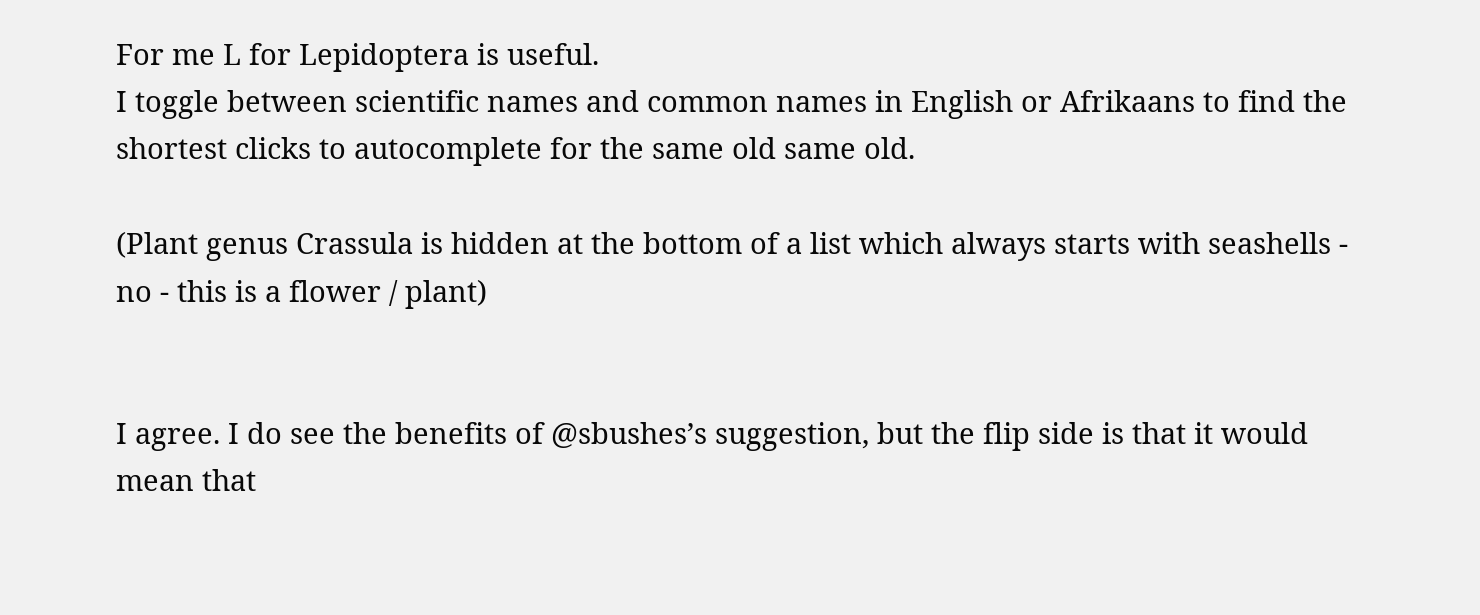For me L for Lepidoptera is useful.
I toggle between scientific names and common names in English or Afrikaans to find the shortest clicks to autocomplete for the same old same old.

(Plant genus Crassula is hidden at the bottom of a list which always starts with seashells - no - this is a flower / plant)


I agree. I do see the benefits of @sbushes’s suggestion, but the flip side is that it would mean that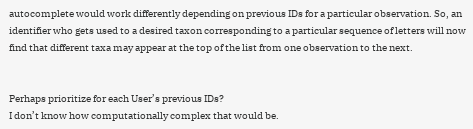autocomplete would work differently depending on previous IDs for a particular observation. So, an identifier who gets used to a desired taxon corresponding to a particular sequence of letters will now find that different taxa may appear at the top of the list from one observation to the next.


Perhaps prioritize for each User’s previous IDs?
I don’t know how computationally complex that would be.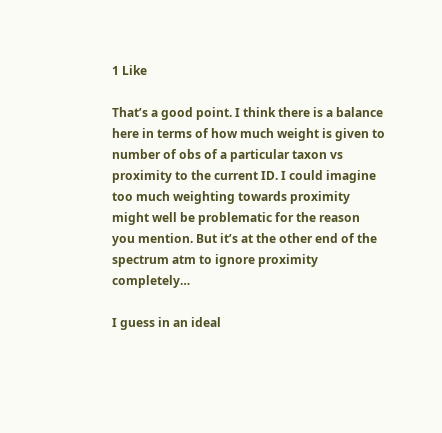1 Like

That’s a good point. I think there is a balance here in terms of how much weight is given to number of obs of a particular taxon vs proximity to the current ID. I could imagine too much weighting towards proximity might well be problematic for the reason you mention. But it’s at the other end of the spectrum atm to ignore proximity completely…

I guess in an ideal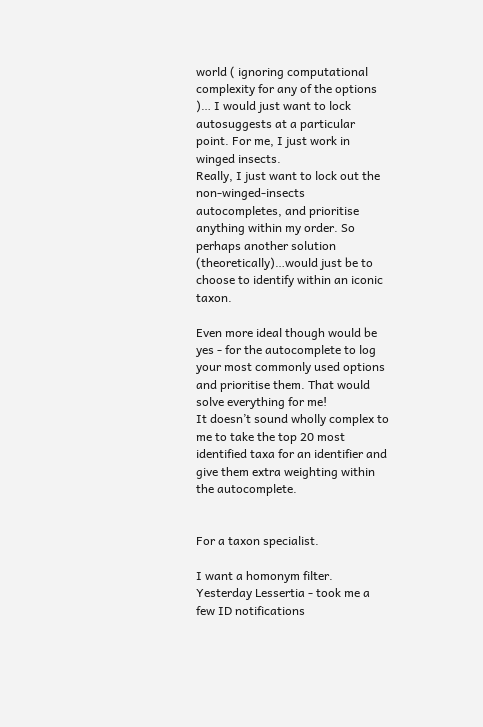world ( ignoring computational complexity for any of the options )… I would just want to lock autosuggests at a particular point. For me, I just work in winged insects.
Really, I just want to lock out the non-winged-insects autocompletes, and prioritise anything within my order. So perhaps another solution (theoretically)…would just be to choose to identify within an iconic taxon.

Even more ideal though would be yes - for the autocomplete to log your most commonly used options and prioritise them. That would solve everything for me!
It doesn’t sound wholly complex to me to take the top 20 most identified taxa for an identifier and give them extra weighting within the autocomplete.


For a taxon specialist.

I want a homonym filter.
Yesterday Lessertia - took me a few ID notifications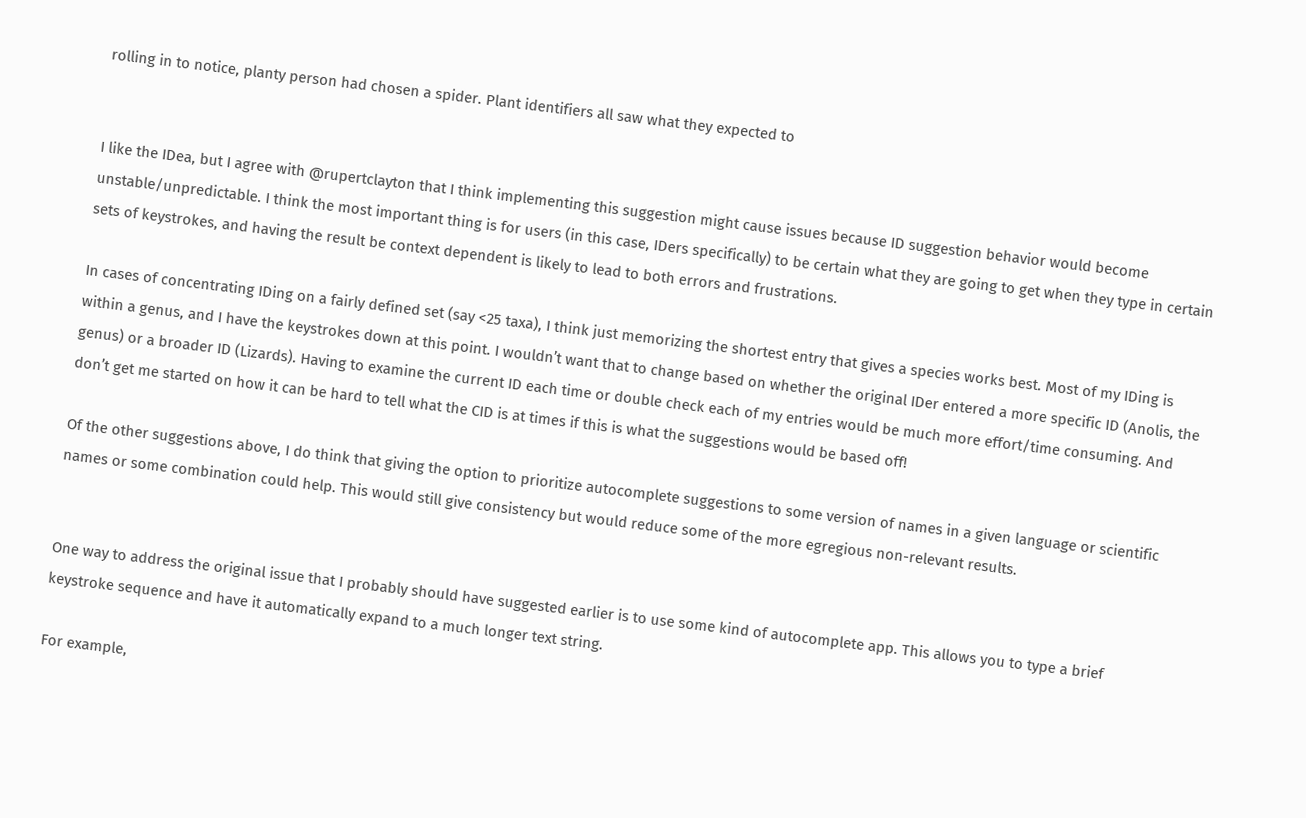rolling in to notice, planty person had chosen a spider. Plant identifiers all saw what they expected to


I like the IDea, but I agree with @rupertclayton that I think implementing this suggestion might cause issues because ID suggestion behavior would become unstable/unpredictable. I think the most important thing is for users (in this case, IDers specifically) to be certain what they are going to get when they type in certain sets of keystrokes, and having the result be context dependent is likely to lead to both errors and frustrations.

In cases of concentrating IDing on a fairly defined set (say <25 taxa), I think just memorizing the shortest entry that gives a species works best. Most of my IDing is within a genus, and I have the keystrokes down at this point. I wouldn’t want that to change based on whether the original IDer entered a more specific ID (Anolis, the genus) or a broader ID (Lizards). Having to examine the current ID each time or double check each of my entries would be much more effort/time consuming. And don’t get me started on how it can be hard to tell what the CID is at times if this is what the suggestions would be based off!

Of the other suggestions above, I do think that giving the option to prioritize autocomplete suggestions to some version of names in a given language or scientific names or some combination could help. This would still give consistency but would reduce some of the more egregious non-relevant results.


One way to address the original issue that I probably should have suggested earlier is to use some kind of autocomplete app. This allows you to type a brief keystroke sequence and have it automatically expand to a much longer text string.

For example,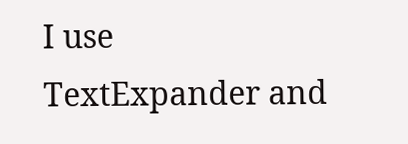I use TextExpander and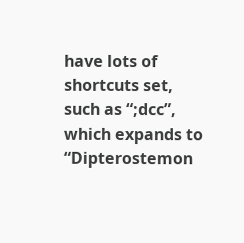have lots of shortcuts set, such as “;dcc”, which expands to “Dipterostemon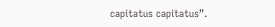capitatus capitatus”.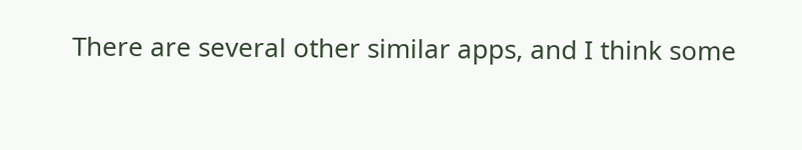There are several other similar apps, and I think some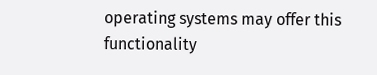operating systems may offer this functionality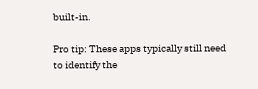built-in.

Pro tip: These apps typically still need to identify the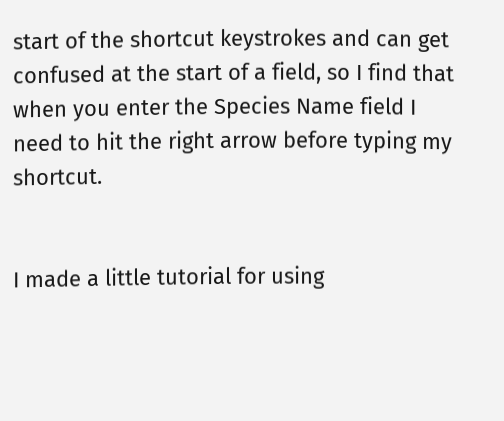start of the shortcut keystrokes and can get confused at the start of a field, so I find that when you enter the Species Name field I need to hit the right arrow before typing my shortcut.


I made a little tutorial for using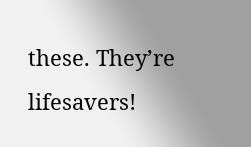these. They’re lifesavers!